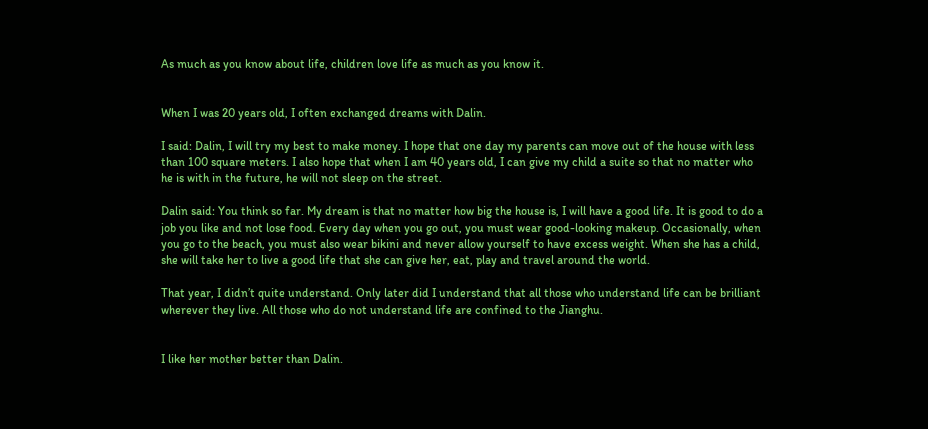As much as you know about life, children love life as much as you know it.


When I was 20 years old, I often exchanged dreams with Dalin.

I said: Dalin, I will try my best to make money. I hope that one day my parents can move out of the house with less than 100 square meters. I also hope that when I am 40 years old, I can give my child a suite so that no matter who he is with in the future, he will not sleep on the street.

Dalin said: You think so far. My dream is that no matter how big the house is, I will have a good life. It is good to do a job you like and not lose food. Every day when you go out, you must wear good-looking makeup. Occasionally, when you go to the beach, you must also wear bikini and never allow yourself to have excess weight. When she has a child, she will take her to live a good life that she can give her, eat, play and travel around the world.

That year, I didn’t quite understand. Only later did I understand that all those who understand life can be brilliant wherever they live. All those who do not understand life are confined to the Jianghu.


I like her mother better than Dalin.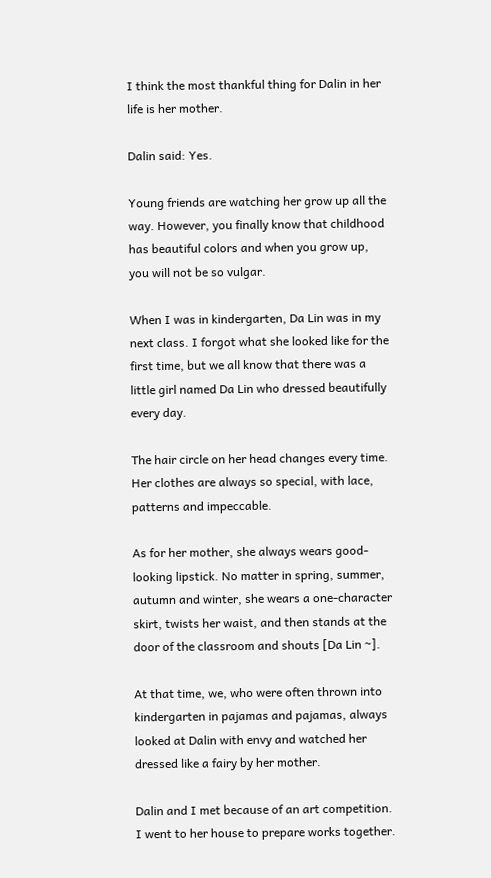I think the most thankful thing for Dalin in her life is her mother.

Dalin said: Yes.

Young friends are watching her grow up all the way. However, you finally know that childhood has beautiful colors and when you grow up, you will not be so vulgar.

When I was in kindergarten, Da Lin was in my next class. I forgot what she looked like for the first time, but we all know that there was a little girl named Da Lin who dressed beautifully every day.

The hair circle on her head changes every time. Her clothes are always so special, with lace, patterns and impeccable.

As for her mother, she always wears good-looking lipstick. No matter in spring, summer, autumn and winter, she wears a one-character skirt, twists her waist, and then stands at the door of the classroom and shouts [Da Lin ~].

At that time, we, who were often thrown into kindergarten in pajamas and pajamas, always looked at Dalin with envy and watched her dressed like a fairy by her mother.

Dalin and I met because of an art competition. I went to her house to prepare works together.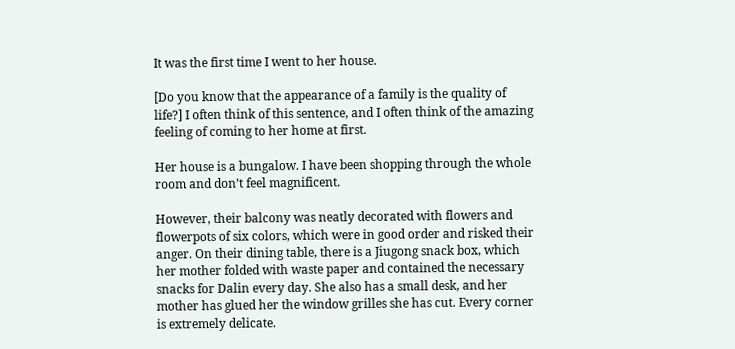It was the first time I went to her house.

[Do you know that the appearance of a family is the quality of life?] I often think of this sentence, and I often think of the amazing feeling of coming to her home at first.

Her house is a bungalow. I have been shopping through the whole room and don’t feel magnificent.

However, their balcony was neatly decorated with flowers and flowerpots of six colors, which were in good order and risked their anger. On their dining table, there is a Jiugong snack box, which her mother folded with waste paper and contained the necessary snacks for Dalin every day. She also has a small desk, and her mother has glued her the window grilles she has cut. Every corner is extremely delicate.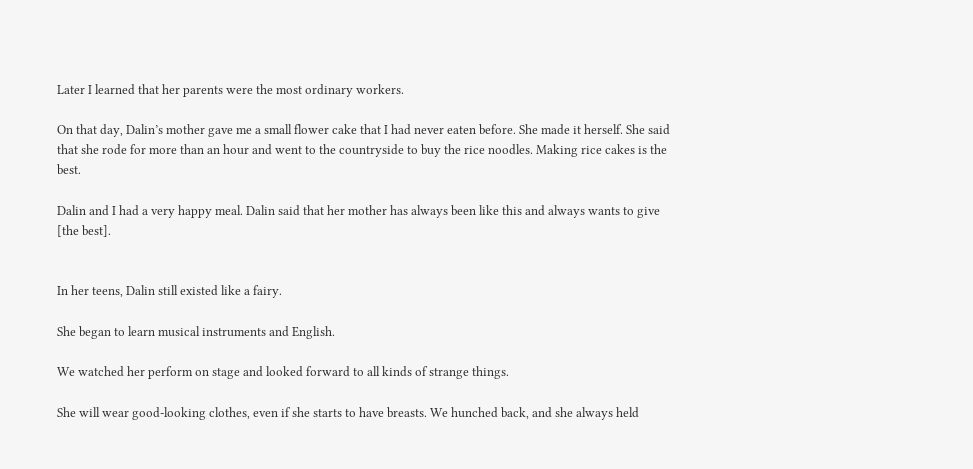Later I learned that her parents were the most ordinary workers.

On that day, Dalin’s mother gave me a small flower cake that I had never eaten before. She made it herself. She said that she rode for more than an hour and went to the countryside to buy the rice noodles. Making rice cakes is the best.

Dalin and I had a very happy meal. Dalin said that her mother has always been like this and always wants to give [the best].


In her teens, Dalin still existed like a fairy.

She began to learn musical instruments and English.

We watched her perform on stage and looked forward to all kinds of strange things.

She will wear good-looking clothes, even if she starts to have breasts. We hunched back, and she always held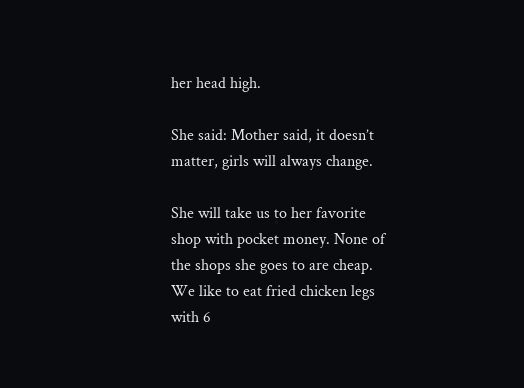her head high.

She said: Mother said, it doesn’t matter, girls will always change.

She will take us to her favorite shop with pocket money. None of the shops she goes to are cheap. We like to eat fried chicken legs with 6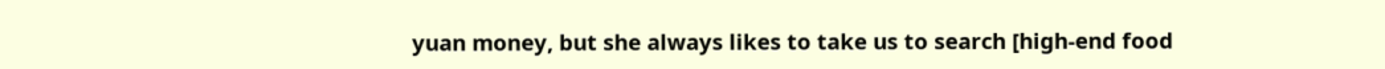yuan money, but she always likes to take us to search [high-end food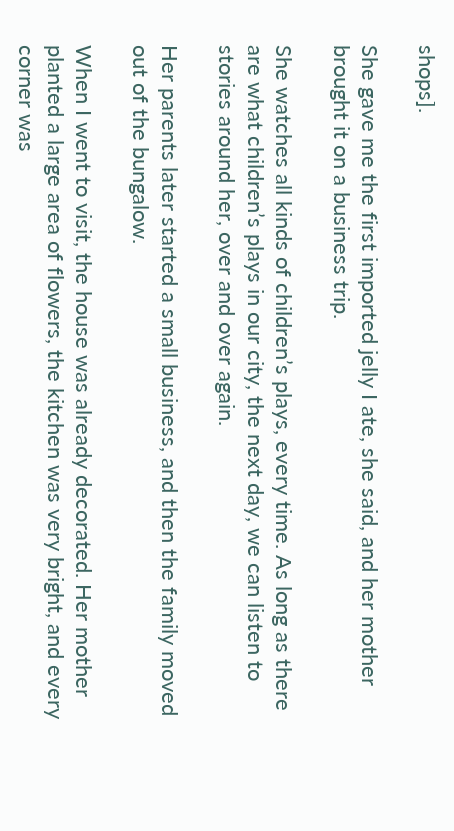shops].

She gave me the first imported jelly I ate, she said, and her mother brought it on a business trip.

She watches all kinds of children’s plays, every time. As long as there are what children’s plays in our city, the next day, we can listen to stories around her, over and over again.

Her parents later started a small business, and then the family moved out of the bungalow.

When I went to visit, the house was already decorated. Her mother planted a large area of flowers, the kitchen was very bright, and every corner was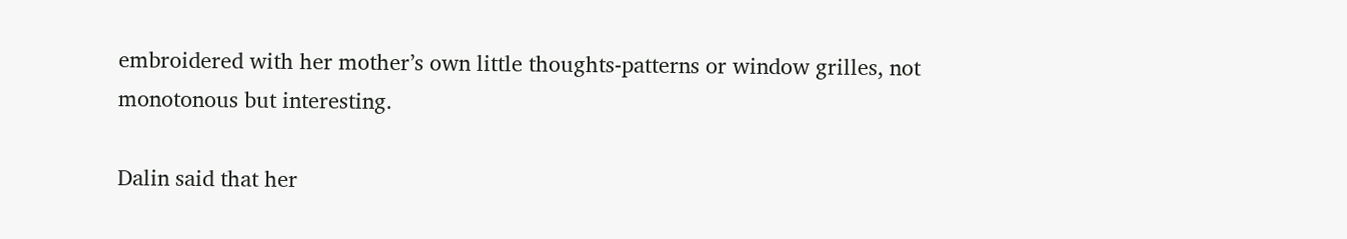embroidered with her mother’s own little thoughts-patterns or window grilles, not monotonous but interesting.

Dalin said that her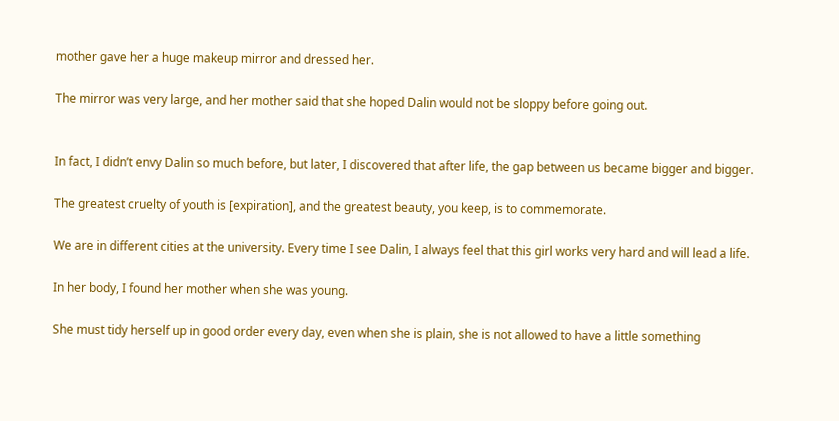mother gave her a huge makeup mirror and dressed her.

The mirror was very large, and her mother said that she hoped Dalin would not be sloppy before going out.


In fact, I didn’t envy Dalin so much before, but later, I discovered that after life, the gap between us became bigger and bigger.

The greatest cruelty of youth is [expiration], and the greatest beauty, you keep, is to commemorate.

We are in different cities at the university. Every time I see Dalin, I always feel that this girl works very hard and will lead a life.

In her body, I found her mother when she was young.

She must tidy herself up in good order every day, even when she is plain, she is not allowed to have a little something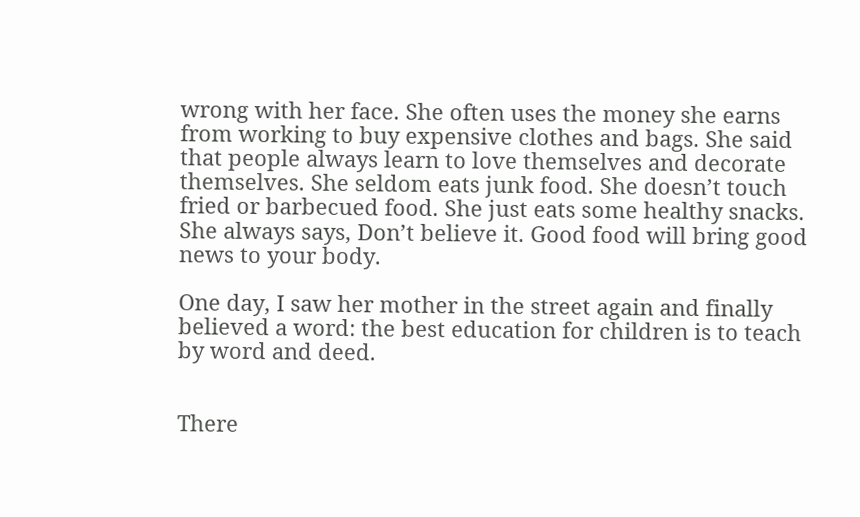wrong with her face. She often uses the money she earns from working to buy expensive clothes and bags. She said that people always learn to love themselves and decorate themselves. She seldom eats junk food. She doesn’t touch fried or barbecued food. She just eats some healthy snacks. She always says, Don’t believe it. Good food will bring good news to your body.

One day, I saw her mother in the street again and finally believed a word: the best education for children is to teach by word and deed.


There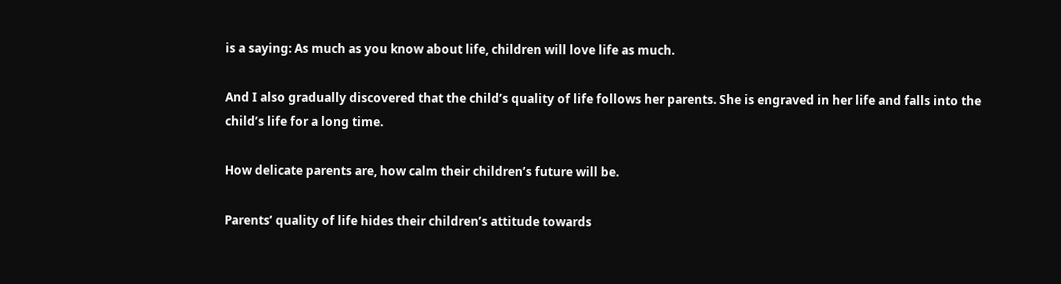is a saying: As much as you know about life, children will love life as much.

And I also gradually discovered that the child’s quality of life follows her parents. She is engraved in her life and falls into the child’s life for a long time.

How delicate parents are, how calm their children’s future will be.

Parents’ quality of life hides their children’s attitude towards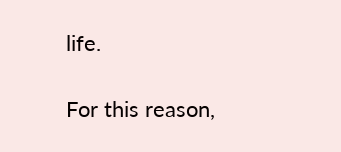life.

For this reason,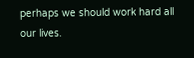perhaps we should work hard all our lives.